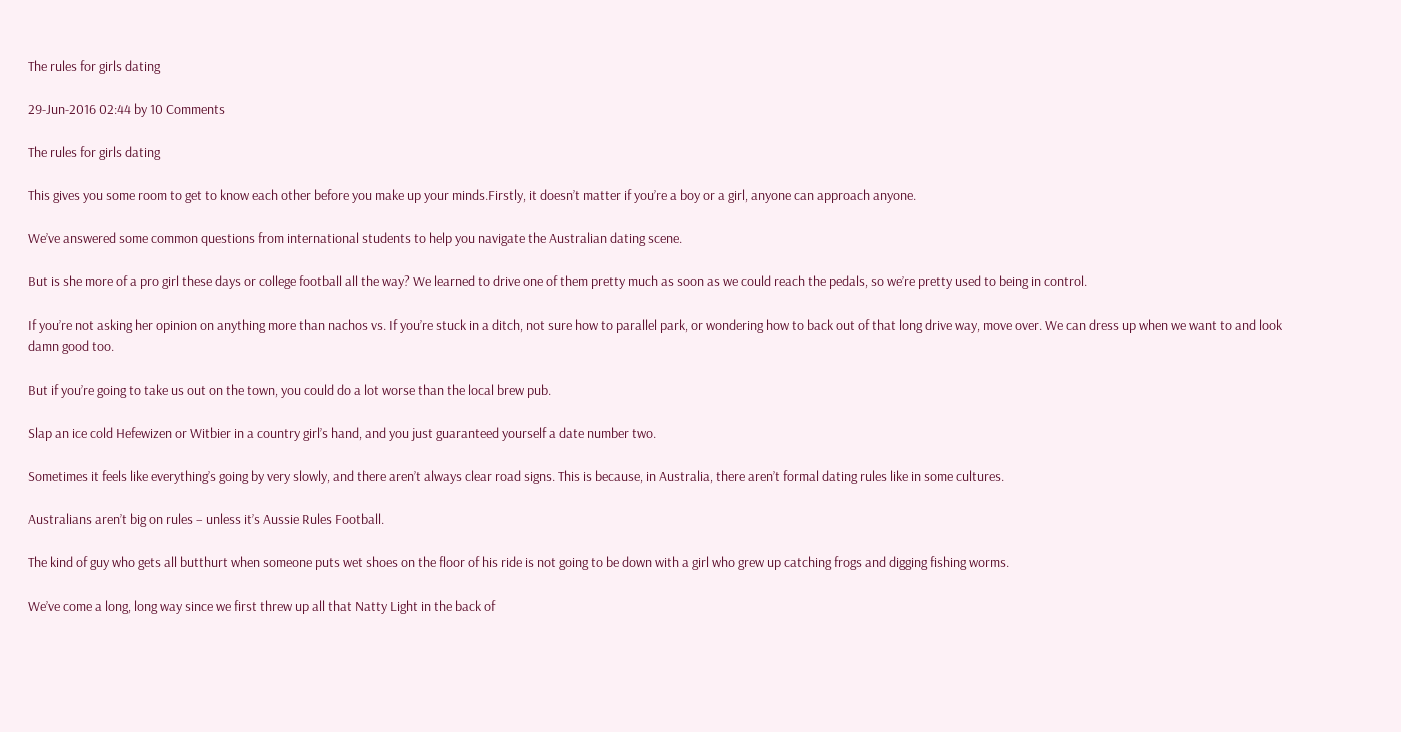The rules for girls dating

29-Jun-2016 02:44 by 10 Comments

The rules for girls dating

This gives you some room to get to know each other before you make up your minds.Firstly, it doesn’t matter if you’re a boy or a girl, anyone can approach anyone.

We’ve answered some common questions from international students to help you navigate the Australian dating scene.

But is she more of a pro girl these days or college football all the way? We learned to drive one of them pretty much as soon as we could reach the pedals, so we’re pretty used to being in control.

If you’re not asking her opinion on anything more than nachos vs. If you’re stuck in a ditch, not sure how to parallel park, or wondering how to back out of that long drive way, move over. We can dress up when we want to and look damn good too.

But if you’re going to take us out on the town, you could do a lot worse than the local brew pub.

Slap an ice cold Hefewizen or Witbier in a country girl’s hand, and you just guaranteed yourself a date number two.

Sometimes it feels like everything’s going by very slowly, and there aren’t always clear road signs. This is because, in Australia, there aren’t formal dating rules like in some cultures.

Australians aren’t big on rules – unless it’s Aussie Rules Football.

The kind of guy who gets all butthurt when someone puts wet shoes on the floor of his ride is not going to be down with a girl who grew up catching frogs and digging fishing worms.

We’ve come a long, long way since we first threw up all that Natty Light in the back of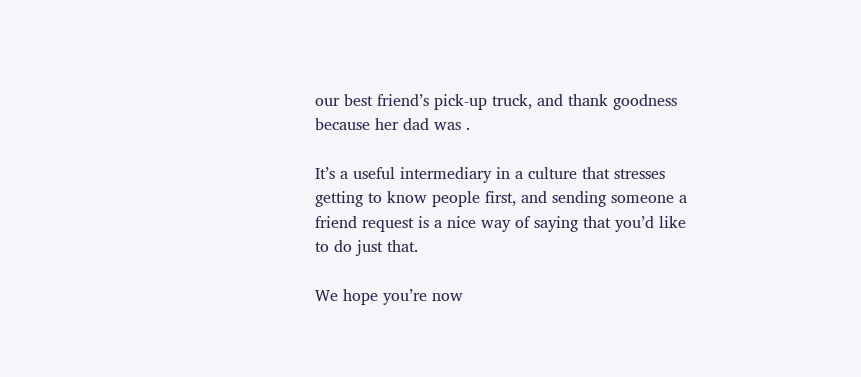our best friend’s pick-up truck, and thank goodness because her dad was .

It’s a useful intermediary in a culture that stresses getting to know people first, and sending someone a friend request is a nice way of saying that you’d like to do just that.

We hope you’re now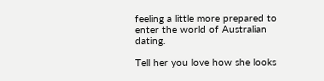feeling a little more prepared to enter the world of Australian dating.

Tell her you love how she looks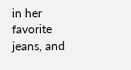in her favorite jeans, and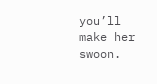you’ll make her swoon.